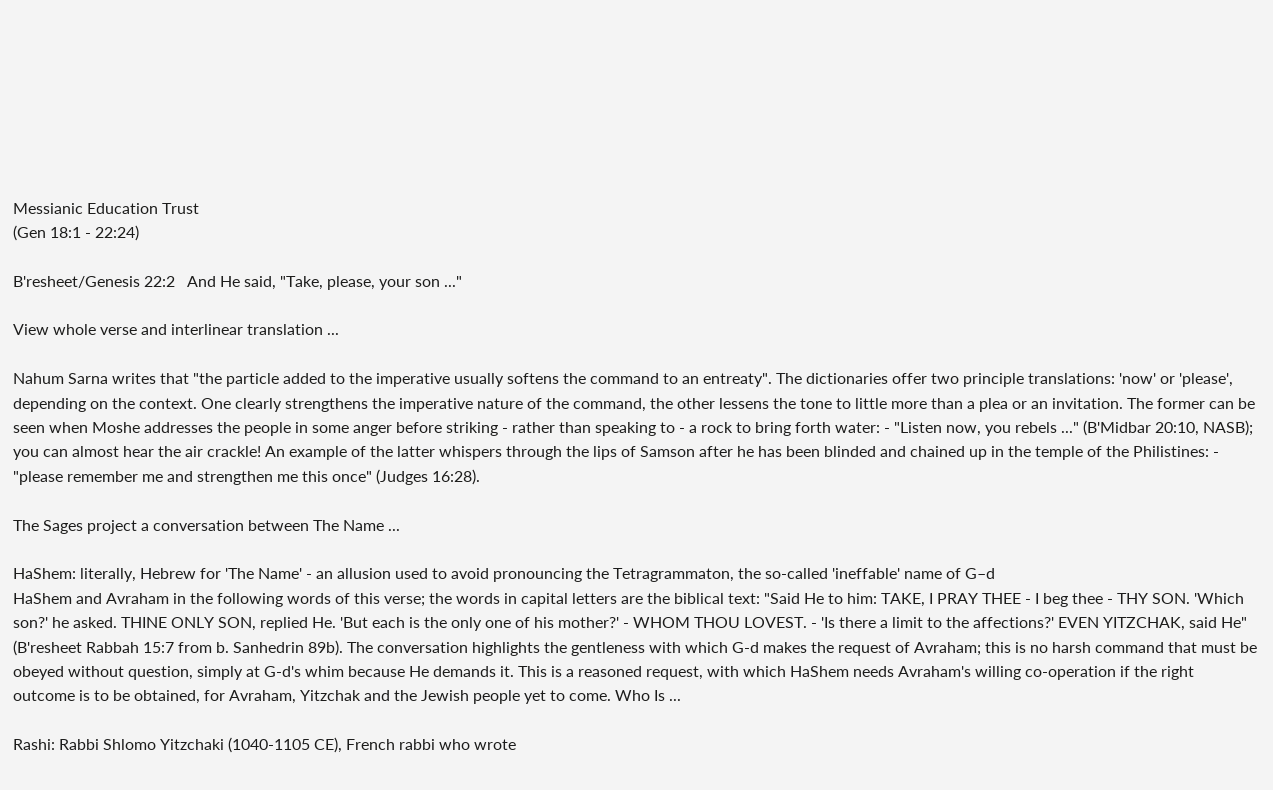Messianic Education Trust
(Gen 18:1 - 22:24)

B'resheet/Genesis 22:2   And He said, "Take, please, your son ..."

View whole verse and interlinear translation ...

Nahum Sarna writes that "the particle added to the imperative usually softens the command to an entreaty". The dictionaries offer two principle translations: 'now' or 'please', depending on the context. One clearly strengthens the imperative nature of the command, the other lessens the tone to little more than a plea or an invitation. The former can be seen when Moshe addresses the people in some anger before striking - rather than speaking to - a rock to bring forth water: - "Listen now, you rebels ..." (B'Midbar 20:10, NASB); you can almost hear the air crackle! An example of the latter whispers through the lips of Samson after he has been blinded and chained up in the temple of the Philistines: - "please remember me and strengthen me this once" (Judges 16:28).

The Sages project a conversation between The Name ...

HaShem: literally, Hebrew for 'The Name' - an allusion used to avoid pronouncing the Tetragrammaton, the so-called 'ineffable' name of G–d
HaShem and Avraham in the following words of this verse; the words in capital letters are the biblical text: "Said He to him: TAKE, I PRAY THEE - I beg thee - THY SON. 'Which son?' he asked. THINE ONLY SON, replied He. 'But each is the only one of his mother?' - WHOM THOU LOVEST. - 'Is there a limit to the affections?' EVEN YITZCHAK, said He" (B'resheet Rabbah 15:7 from b. Sanhedrin 89b). The conversation highlights the gentleness with which G-d makes the request of Avraham; this is no harsh command that must be obeyed without question, simply at G-d's whim because He demands it. This is a reasoned request, with which HaShem needs Avraham's willing co-operation if the right outcome is to be obtained, for Avraham, Yitzchak and the Jewish people yet to come. Who Is ...

Rashi: Rabbi Shlomo Yitzchaki (1040-1105 CE), French rabbi who wrote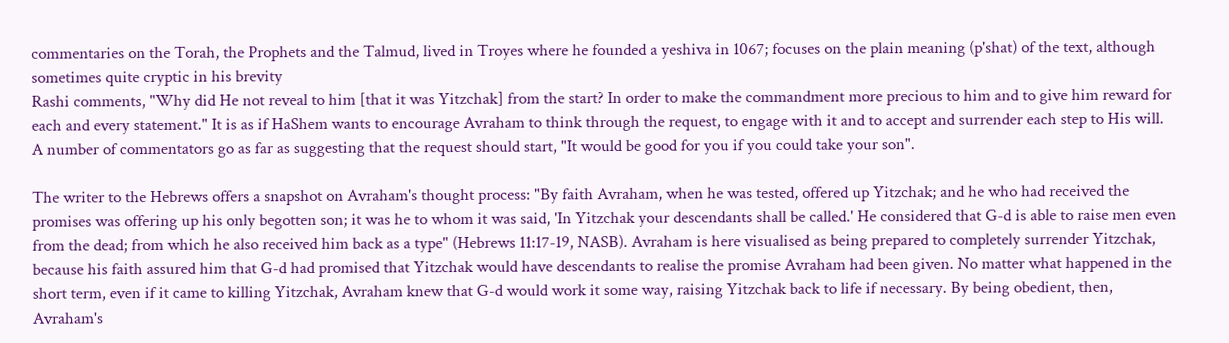commentaries on the Torah, the Prophets and the Talmud, lived in Troyes where he founded a yeshiva in 1067; focuses on the plain meaning (p'shat) of the text, although sometimes quite cryptic in his brevity
Rashi comments, "Why did He not reveal to him [that it was Yitzchak] from the start? In order to make the commandment more precious to him and to give him reward for each and every statement." It is as if HaShem wants to encourage Avraham to think through the request, to engage with it and to accept and surrender each step to His will. A number of commentators go as far as suggesting that the request should start, "It would be good for you if you could take your son".

The writer to the Hebrews offers a snapshot on Avraham's thought process: "By faith Avraham, when he was tested, offered up Yitzchak; and he who had received the promises was offering up his only begotten son; it was he to whom it was said, 'In Yitzchak your descendants shall be called.' He considered that G-d is able to raise men even from the dead; from which he also received him back as a type" (Hebrews 11:17-19, NASB). Avraham is here visualised as being prepared to completely surrender Yitzchak, because his faith assured him that G-d had promised that Yitzchak would have descendants to realise the promise Avraham had been given. No matter what happened in the short term, even if it came to killing Yitzchak, Avraham knew that G-d would work it some way, raising Yitzchak back to life if necessary. By being obedient, then, Avraham's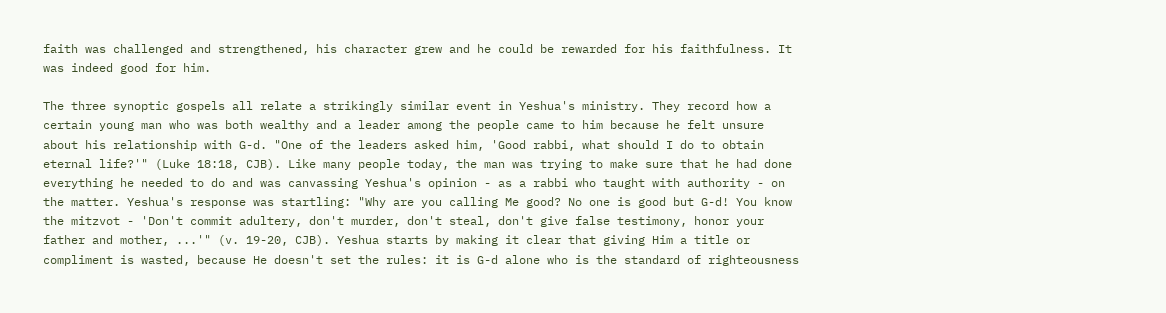faith was challenged and strengthened, his character grew and he could be rewarded for his faithfulness. It was indeed good for him.

The three synoptic gospels all relate a strikingly similar event in Yeshua's ministry. They record how a certain young man who was both wealthy and a leader among the people came to him because he felt unsure about his relationship with G-d. "One of the leaders asked him, 'Good rabbi, what should I do to obtain eternal life?'" (Luke 18:18, CJB). Like many people today, the man was trying to make sure that he had done everything he needed to do and was canvassing Yeshua's opinion - as a rabbi who taught with authority - on the matter. Yeshua's response was startling: "Why are you calling Me good? No one is good but G-d! You know the mitzvot - 'Don't commit adultery, don't murder, don't steal, don't give false testimony, honor your father and mother, ...'" (v. 19-20, CJB). Yeshua starts by making it clear that giving Him a title or compliment is wasted, because He doesn't set the rules: it is G-d alone who is the standard of righteousness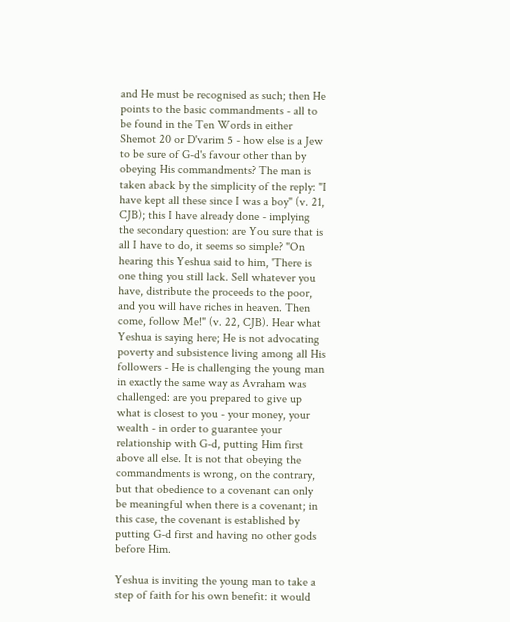and He must be recognised as such; then He points to the basic commandments - all to be found in the Ten Words in either Shemot 20 or D'varim 5 - how else is a Jew to be sure of G-d's favour other than by obeying His commandments? The man is taken aback by the simplicity of the reply: "I have kept all these since I was a boy" (v. 21, CJB); this I have already done - implying the secondary question: are You sure that is all I have to do, it seems so simple? "On hearing this Yeshua said to him, 'There is one thing you still lack. Sell whatever you have, distribute the proceeds to the poor, and you will have riches in heaven. Then come, follow Me!" (v. 22, CJB). Hear what Yeshua is saying here; He is not advocating poverty and subsistence living among all His followers - He is challenging the young man in exactly the same way as Avraham was challenged: are you prepared to give up what is closest to you - your money, your wealth - in order to guarantee your relationship with G-d, putting Him first above all else. It is not that obeying the commandments is wrong, on the contrary, but that obedience to a covenant can only be meaningful when there is a covenant; in this case, the covenant is established by putting G-d first and having no other gods before Him.

Yeshua is inviting the young man to take a step of faith for his own benefit: it would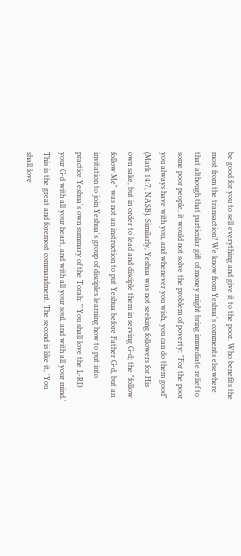be good for you to sell everything and give it to the poor. Who benefits the most from the transaction? We know from Yeshua's comments elsewhere that although that particular gift of money might bring immediate relief to some poor people, it would not solve the problem of poverty: "For the poor you always have with you, and whenever you wish, you can do them good" (Mark 14:7, NASB). Similarly, Yeshua was not seeking followers for His own sake, but in order to lead and disciple them in serving G-d; the "follow follow Me" was not an instruction to put Yeshua before Father G-d, but an invitation to join Yeshua's group of disciples learning how to put into practice Yeshua's own summary of the Torah: "'You shall love the L-RD your G-d with all your heart, and with all your soul, and with all your mind.' This is the great and foremost commandment. The second is like it, 'You shall love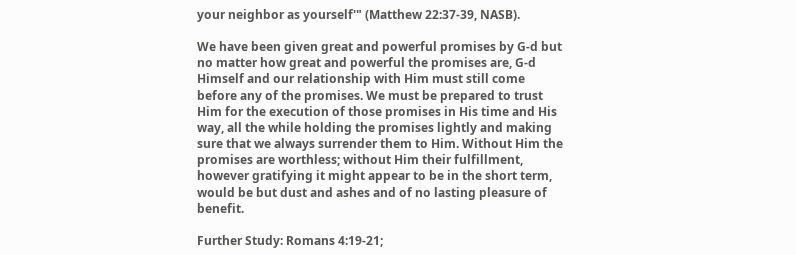your neighbor as yourself'" (Matthew 22:37-39, NASB).

We have been given great and powerful promises by G-d but no matter how great and powerful the promises are, G-d Himself and our relationship with Him must still come before any of the promises. We must be prepared to trust Him for the execution of those promises in His time and His way, all the while holding the promises lightly and making sure that we always surrender them to Him. Without Him the promises are worthless; without Him their fulfillment, however gratifying it might appear to be in the short term, would be but dust and ashes and of no lasting pleasure of benefit.

Further Study: Romans 4:19-21;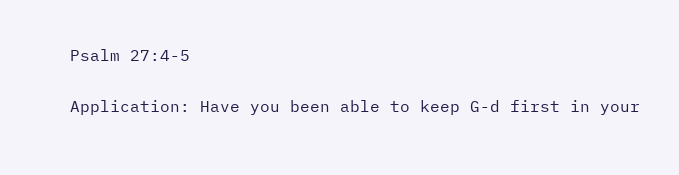Psalm 27:4-5

Application: Have you been able to keep G-d first in your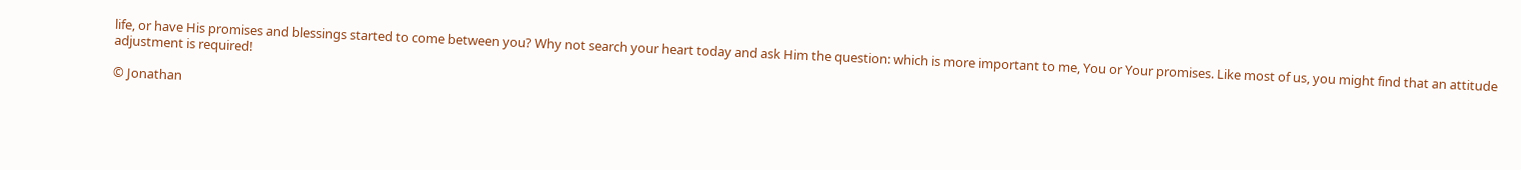life, or have His promises and blessings started to come between you? Why not search your heart today and ask Him the question: which is more important to me, You or Your promises. Like most of us, you might find that an attitude adjustment is required!

© Jonathan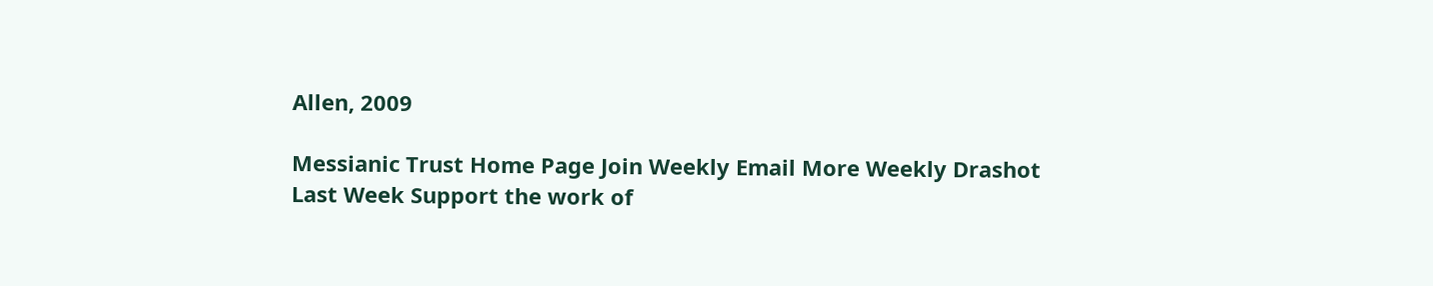Allen, 2009

Messianic Trust Home Page Join Weekly Email More Weekly Drashot
Last Week Support the work of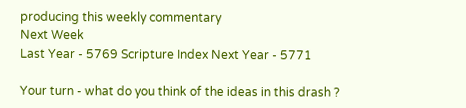producing this weekly commentary
Next Week
Last Year - 5769 Scripture Index Next Year - 5771

Your turn - what do you think of the ideas in this drash ?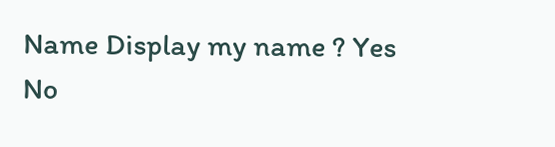Name Display my name ? Yes No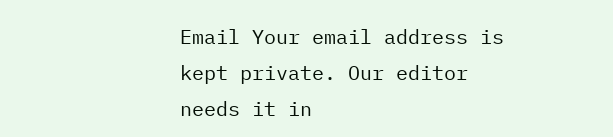Email Your email address is kept private. Our editor needs it in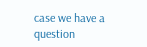case we have a question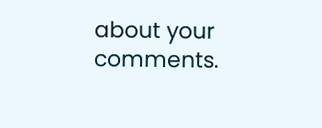about your comments.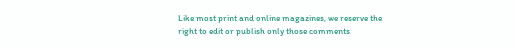Like most print and online magazines, we reserve the right to edit or publish only those comments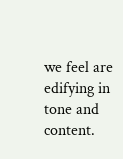we feel are edifying in tone and content.